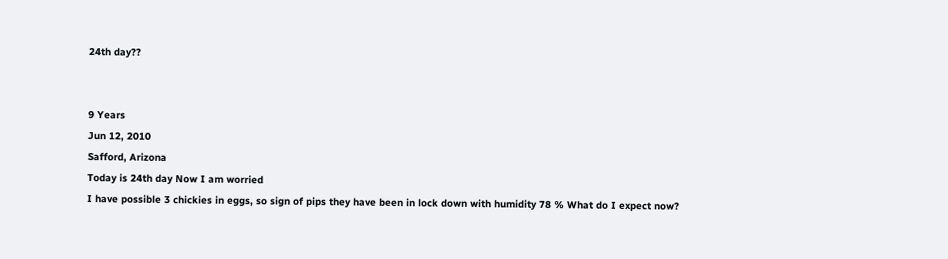24th day??


9 Years
Jun 12, 2010
Safford, Arizona
Today is 24th day Now I am worried
I have possible 3 chickies in eggs, so sign of pips they have been in lock down with humidity 78 % What do I expect now?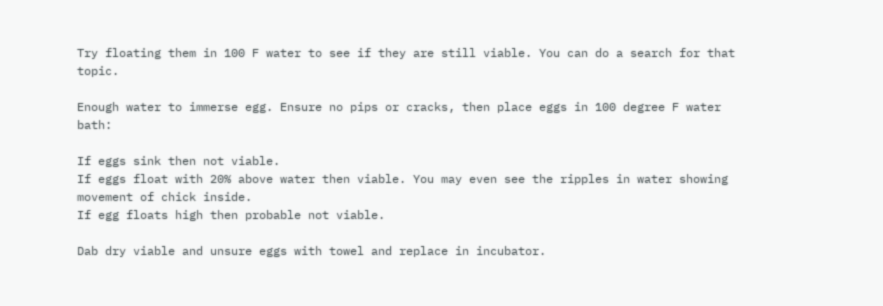Try floating them in 100 F water to see if they are still viable. You can do a search for that topic.

Enough water to immerse egg. Ensure no pips or cracks, then place eggs in 100 degree F water bath:

If eggs sink then not viable.
If eggs float with 20% above water then viable. You may even see the ripples in water showing movement of chick inside.
If egg floats high then probable not viable.

Dab dry viable and unsure eggs with towel and replace in incubator.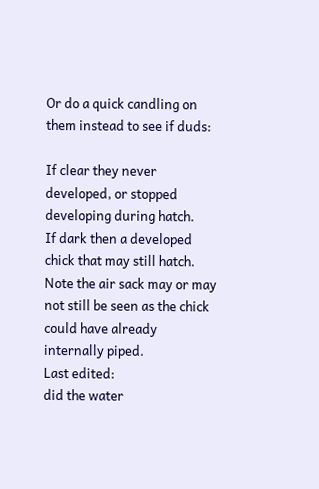Or do a quick candling on them instead to see if duds:

If clear they never developed, or stopped developing during hatch.
If dark then a developed chick that may still hatch. Note the air sack may or may not still be seen as the chick could have already internally piped.
Last edited:
did the water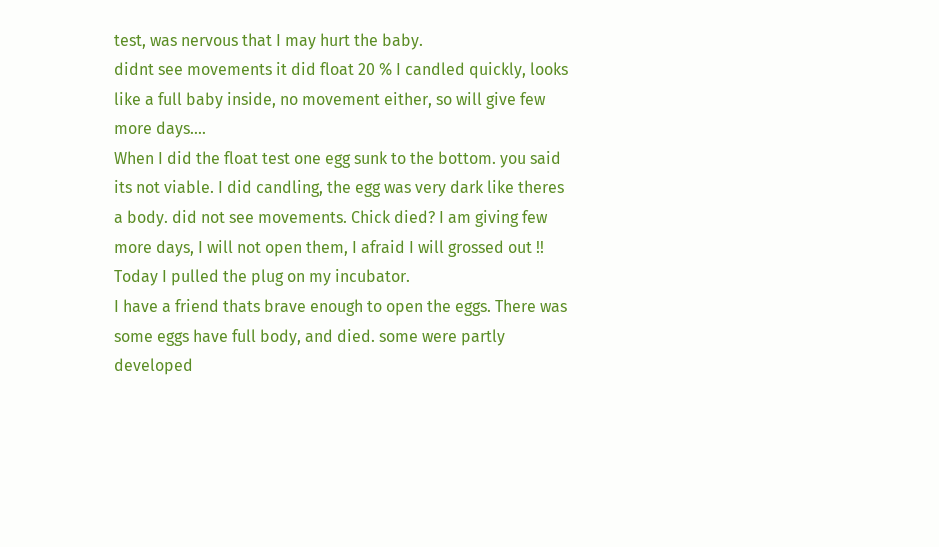test, was nervous that I may hurt the baby.
didnt see movements it did float 20 % I candled quickly, looks like a full baby inside, no movement either, so will give few more days....
When I did the float test one egg sunk to the bottom. you said its not viable. I did candling, the egg was very dark like theres a body. did not see movements. Chick died? I am giving few more days, I will not open them, I afraid I will grossed out !!
Today I pulled the plug on my incubator.
I have a friend thats brave enough to open the eggs. There was some eggs have full body, and died. some were partly developed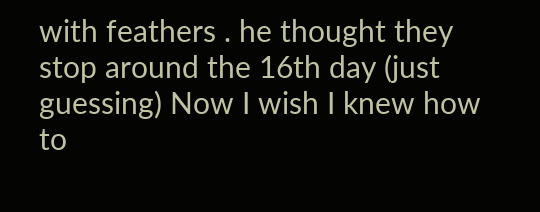with feathers . he thought they stop around the 16th day (just guessing) Now I wish I knew how to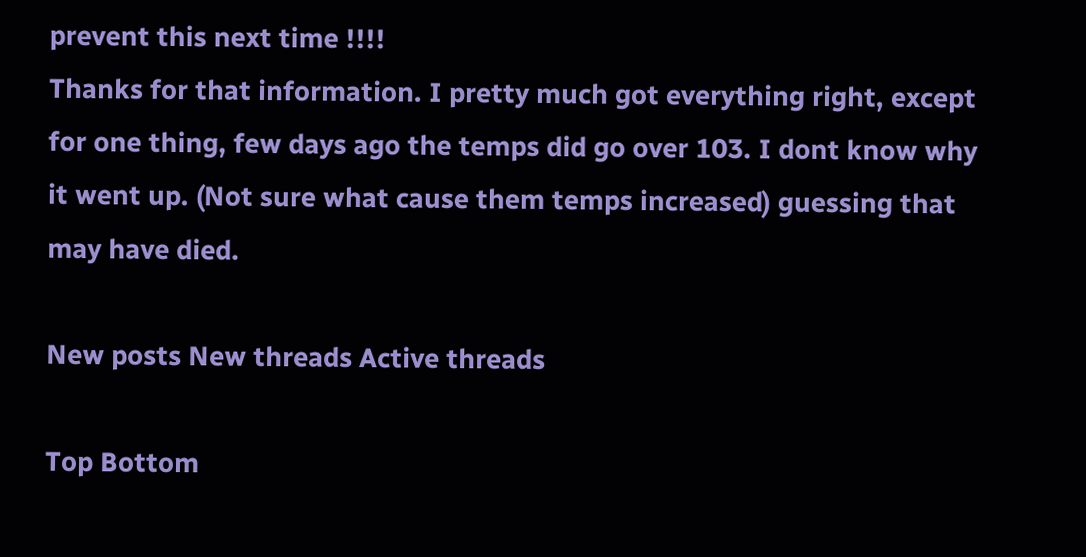prevent this next time !!!!
Thanks for that information. I pretty much got everything right, except for one thing, few days ago the temps did go over 103. I dont know why it went up. (Not sure what cause them temps increased) guessing that may have died.

New posts New threads Active threads

Top Bottom